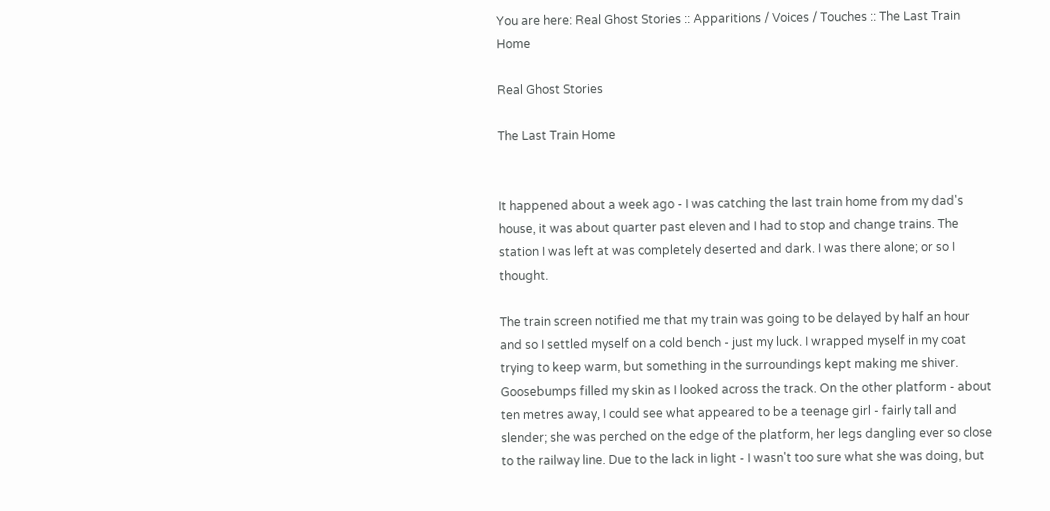You are here: Real Ghost Stories :: Apparitions / Voices / Touches :: The Last Train Home

Real Ghost Stories

The Last Train Home


It happened about a week ago - I was catching the last train home from my dad's house, it was about quarter past eleven and I had to stop and change trains. The station I was left at was completely deserted and dark. I was there alone; or so I thought.

The train screen notified me that my train was going to be delayed by half an hour and so I settled myself on a cold bench - just my luck. I wrapped myself in my coat trying to keep warm, but something in the surroundings kept making me shiver. Goosebumps filled my skin as I looked across the track. On the other platform - about ten metres away, I could see what appeared to be a teenage girl - fairly tall and slender; she was perched on the edge of the platform, her legs dangling ever so close to the railway line. Due to the lack in light - I wasn't too sure what she was doing, but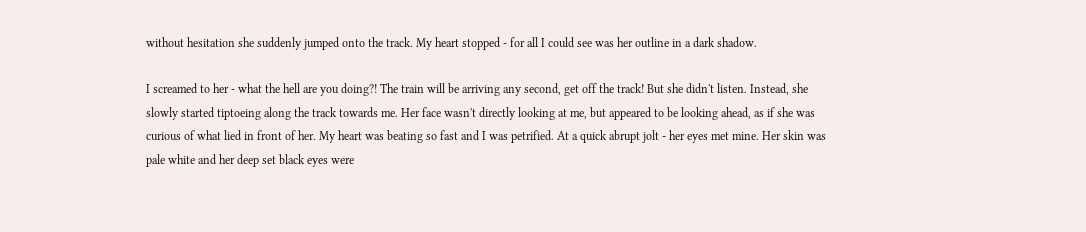without hesitation she suddenly jumped onto the track. My heart stopped - for all I could see was her outline in a dark shadow.

I screamed to her - what the hell are you doing?! The train will be arriving any second, get off the track! But she didn't listen. Instead, she slowly started tiptoeing along the track towards me. Her face wasn't directly looking at me, but appeared to be looking ahead, as if she was curious of what lied in front of her. My heart was beating so fast and I was petrified. At a quick abrupt jolt - her eyes met mine. Her skin was pale white and her deep set black eyes were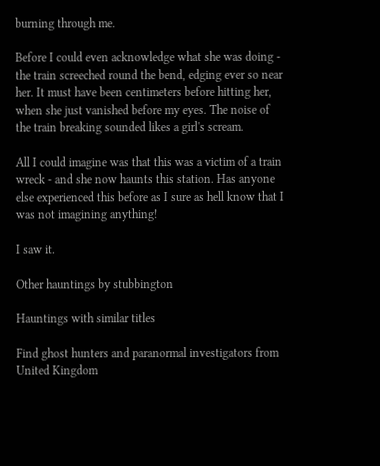burning through me.

Before I could even acknowledge what she was doing - the train screeched round the bend, edging ever so near her. It must have been centimeters before hitting her, when she just vanished before my eyes. The noise of the train breaking sounded likes a girl's scream.

All I could imagine was that this was a victim of a train wreck - and she now haunts this station. Has anyone else experienced this before as I sure as hell know that I was not imagining anything!

I saw it.

Other hauntings by stubbington

Hauntings with similar titles

Find ghost hunters and paranormal investigators from United Kingdom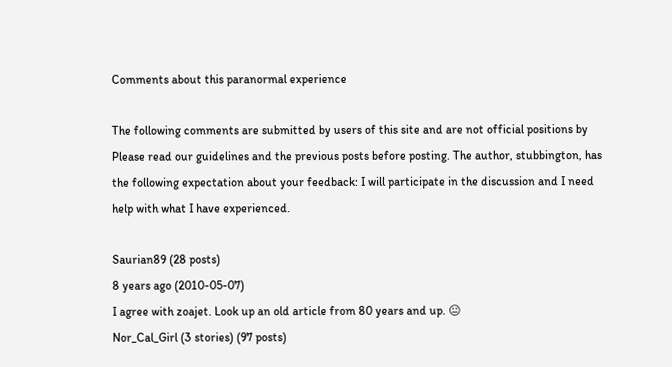Comments about this paranormal experience

The following comments are submitted by users of this site and are not official positions by Please read our guidelines and the previous posts before posting. The author, stubbington, has the following expectation about your feedback: I will participate in the discussion and I need help with what I have experienced.

Saurian89 (28 posts)
8 years ago (2010-05-07)
I agree with zoajet. Look up an old article from 80 years and up. 😐
Nor_Cal_Girl (3 stories) (97 posts)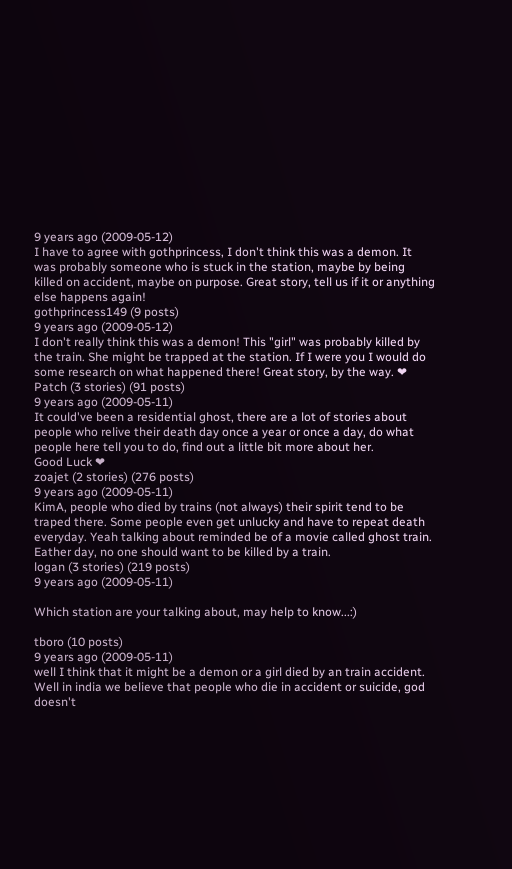9 years ago (2009-05-12)
I have to agree with gothprincess, I don't think this was a demon. It was probably someone who is stuck in the station, maybe by being killed on accident, maybe on purpose. Great story, tell us if it or anything else happens again!
gothprincess149 (9 posts)
9 years ago (2009-05-12)
I don't really think this was a demon! This "girl" was probably killed by the train. She might be trapped at the station. If I were you I would do some research on what happened there! Great story, by the way. ❤
Patch (3 stories) (91 posts)
9 years ago (2009-05-11)
It could've been a residential ghost, there are a lot of stories about people who relive their death day once a year or once a day, do what people here tell you to do, find out a little bit more about her.
Good Luck ❤
zoajet (2 stories) (276 posts)
9 years ago (2009-05-11)
KimA, people who died by trains (not always) their spirit tend to be traped there. Some people even get unlucky and have to repeat death everyday. Yeah talking about reminded be of a movie called ghost train. Eather day, no one should want to be killed by a train.
logan (3 stories) (219 posts)
9 years ago (2009-05-11)

Which station are your talking about, may help to know...:)

tboro (10 posts)
9 years ago (2009-05-11)
well I think that it might be a demon or a girl died by an train accident. Well in india we believe that people who die in accident or suicide, god doesn't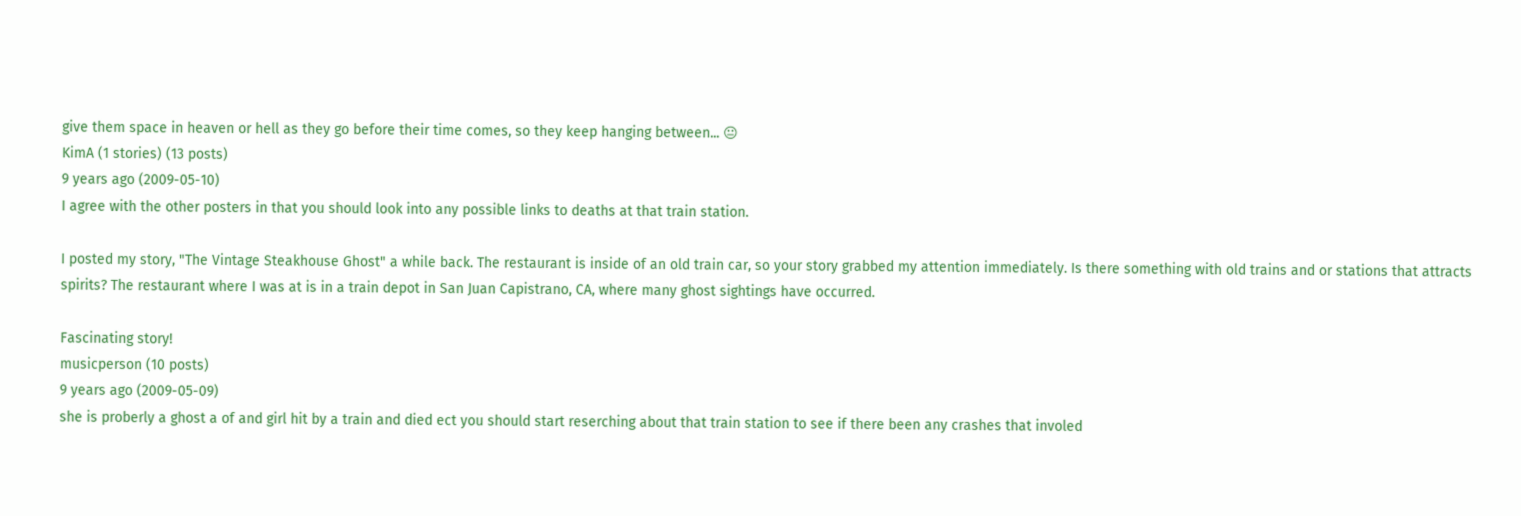give them space in heaven or hell as they go before their time comes, so they keep hanging between... 😐
KimA (1 stories) (13 posts)
9 years ago (2009-05-10)
I agree with the other posters in that you should look into any possible links to deaths at that train station.

I posted my story, "The Vintage Steakhouse Ghost" a while back. The restaurant is inside of an old train car, so your story grabbed my attention immediately. Is there something with old trains and or stations that attracts spirits? The restaurant where I was at is in a train depot in San Juan Capistrano, CA, where many ghost sightings have occurred.

Fascinating story!
musicperson (10 posts)
9 years ago (2009-05-09)
she is proberly a ghost a of and girl hit by a train and died ect you should start reserching about that train station to see if there been any crashes that involed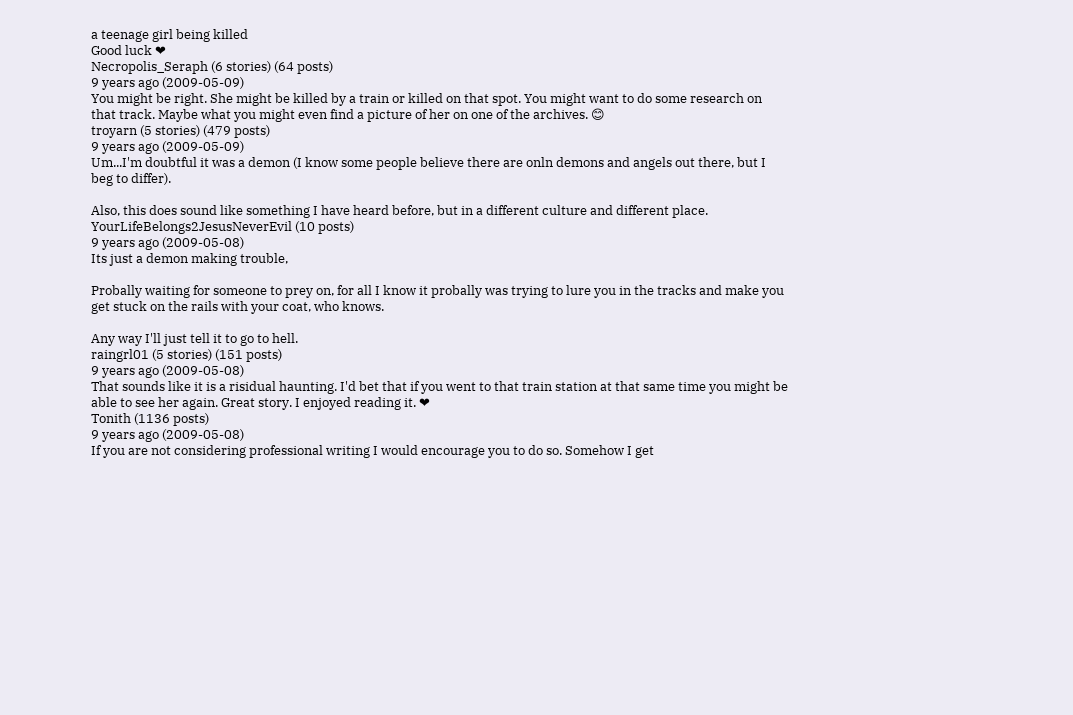a teenage girl being killed
Good luck ❤
Necropolis_Seraph (6 stories) (64 posts)
9 years ago (2009-05-09)
You might be right. She might be killed by a train or killed on that spot. You might want to do some research on that track. Maybe what you might even find a picture of her on one of the archives. 😊
troyarn (5 stories) (479 posts)
9 years ago (2009-05-09)
Um...I'm doubtful it was a demon (I know some people believe there are onln demons and angels out there, but I beg to differ).

Also, this does sound like something I have heard before, but in a different culture and different place.
YourLifeBelongs2JesusNeverEvil (10 posts)
9 years ago (2009-05-08)
Its just a demon making trouble,

Probally waiting for someone to prey on, for all I know it probally was trying to lure you in the tracks and make you get stuck on the rails with your coat, who knows.

Any way I'll just tell it to go to hell.
raingrl01 (5 stories) (151 posts)
9 years ago (2009-05-08)
That sounds like it is a risidual haunting. I'd bet that if you went to that train station at that same time you might be able to see her again. Great story. I enjoyed reading it. ❤
Tonith (1136 posts)
9 years ago (2009-05-08)
If you are not considering professional writing I would encourage you to do so. Somehow I get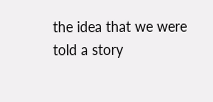the idea that we were told a story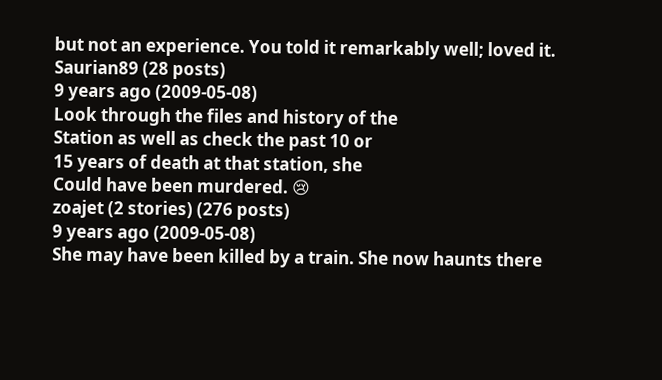but not an experience. You told it remarkably well; loved it.
Saurian89 (28 posts)
9 years ago (2009-05-08)
Look through the files and history of the
Station as well as check the past 10 or
15 years of death at that station, she
Could have been murdered. 😢
zoajet (2 stories) (276 posts)
9 years ago (2009-05-08)
She may have been killed by a train. She now haunts there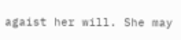agaist her will. She may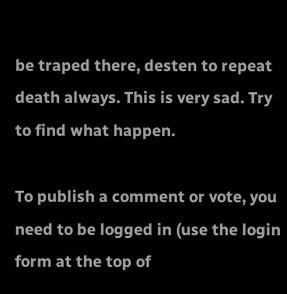be traped there, desten to repeat death always. This is very sad. Try to find what happen.

To publish a comment or vote, you need to be logged in (use the login form at the top of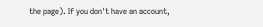the page). If you don't have an account,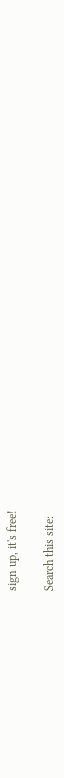sign up, it's free!

Search this site: